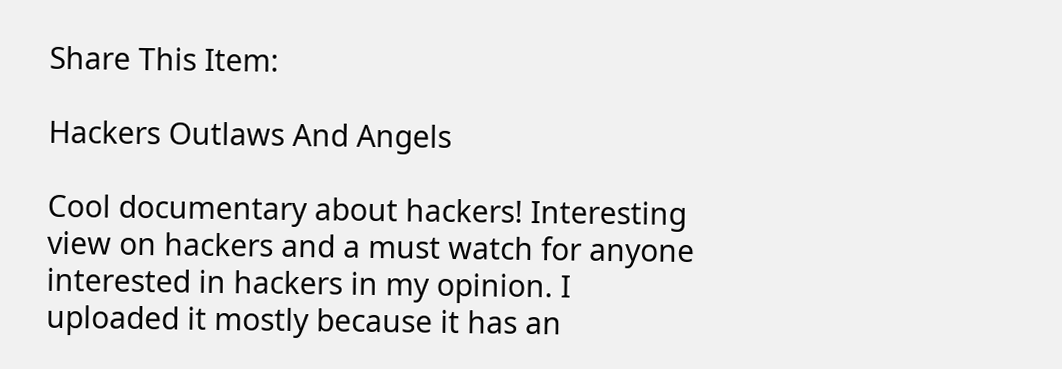Share This Item:

Hackers Outlaws And Angels

Cool documentary about hackers! Interesting view on hackers and a must watch for anyone interested in hackers in my opinion. I uploaded it mostly because it has an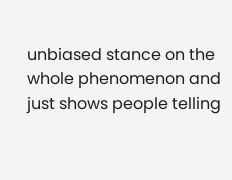unbiased stance on the whole phenomenon and just shows people telling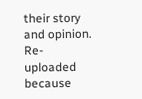their story and opinion. Re-uploaded because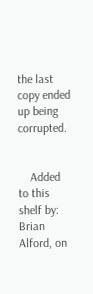the last copy ended up being corrupted.


    Added to this shelf by: Brian Alford, on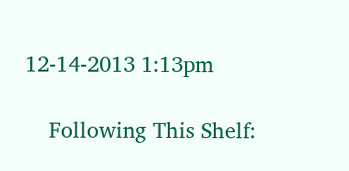12-14-2013 1:13pm

    Following This Shelf: